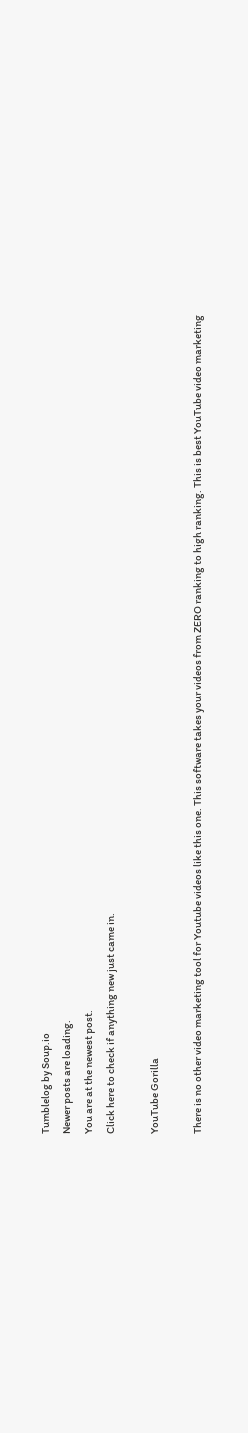Tumblelog by Soup.io
Newer posts are loading.
You are at the newest post.
Click here to check if anything new just came in.

YouTube Gorilla

There is no other video marketing tool for Youtube videos like this one. This software takes your videos from ZERO ranking to high ranking. This is best YouTube video marketing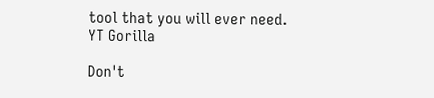tool that you will ever need.
YT Gorilla

Don't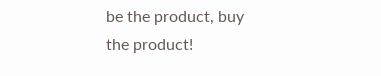be the product, buy the product!